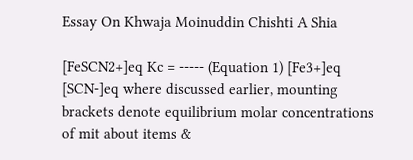Essay On Khwaja Moinuddin Chishti A Shia

[FeSCN2+]eq Kc = ----- (Equation 1) [Fe3+]eq [SCN-]eq where discussed earlier, mounting brackets denote equilibrium molar concentrations of mit about items &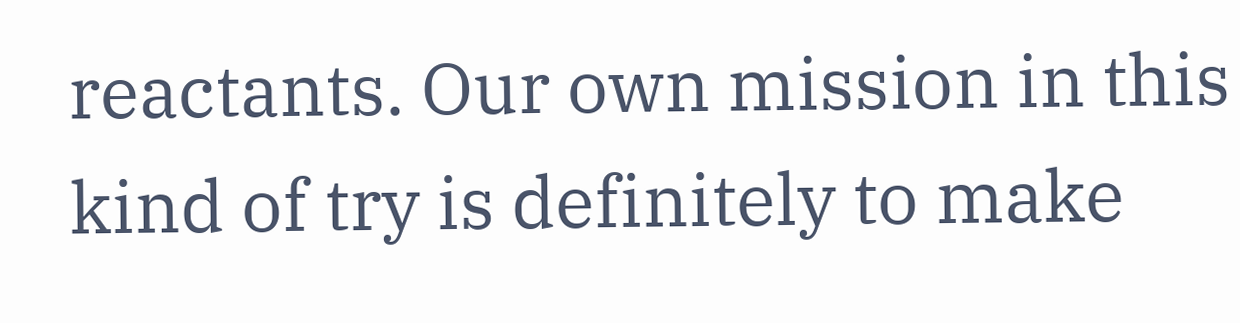reactants. Our own mission in this kind of try is definitely to make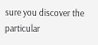sure you discover the particular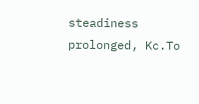steadiness prolonged, Kc.To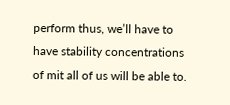perform thus, we’ll have to have stability concentrations of mit all of us will be able to.